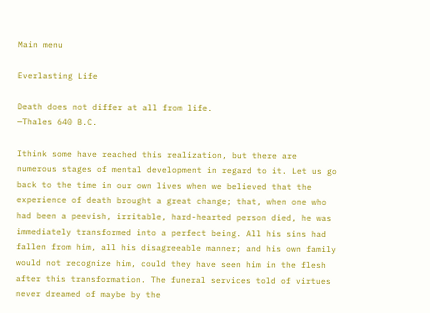Main menu

Everlasting Life

Death does not differ at all from life.
—Thales 640 B.C.

Ithink some have reached this realization, but there are numerous stages of mental development in regard to it. Let us go back to the time in our own lives when we believed that the experience of death brought a great change; that, when one who had been a peevish, irritable, hard-hearted person died, he was immediately transformed into a perfect being. All his sins had fallen from him, all his disagreeable manner; and his own family would not recognize him, could they have seen him in the flesh after this transformation. The funeral services told of virtues never dreamed of maybe by the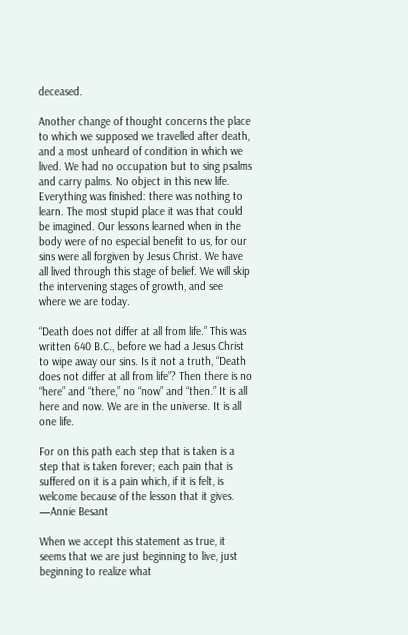deceased.

Another change of thought concerns the place to which we supposed we travelled after death, and a most unheard of condition in which we lived. We had no occupation but to sing psalms and carry palms. No object in this new life. Everything was finished: there was nothing to learn. The most stupid place it was that could be imagined. Our lessons learned when in the body were of no especial benefit to us, for our sins were all forgiven by Jesus Christ. We have all lived through this stage of belief. We will skip the intervening stages of growth, and see where we are today.

“Death does not differ at all from life.” This was written 640 B.C., before we had a Jesus Christ to wipe away our sins. Is it not a truth, “Death does not differ at all from life”? Then there is no “here” and “there,” no “now” and “then.” It is all here and now. We are in the universe. It is all one life.

For on this path each step that is taken is a step that is taken forever; each pain that is suffered on it is a pain which, if it is felt, is welcome because of the lesson that it gives. —Annie Besant

When we accept this statement as true, it seems that we are just beginning to live, just beginning to realize what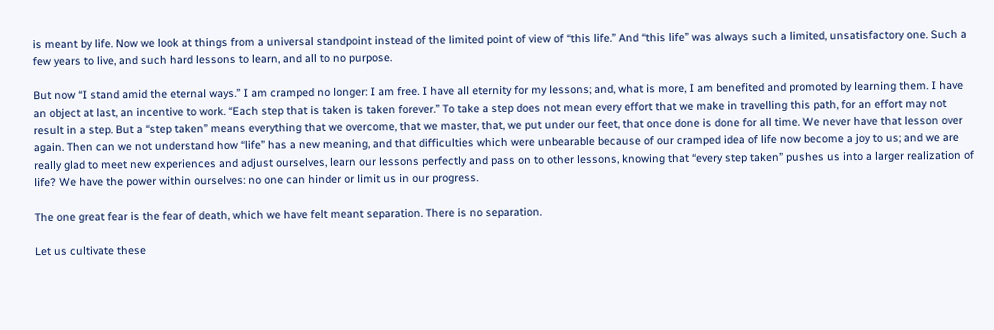is meant by life. Now we look at things from a universal standpoint instead of the limited point of view of “this life.” And “this life” was always such a limited, unsatisfactory one. Such a few years to live, and such hard lessons to learn, and all to no purpose.

But now “I stand amid the eternal ways.” I am cramped no longer: I am free. I have all eternity for my lessons; and, what is more, I am benefited and promoted by learning them. I have an object at last, an incentive to work. “Each step that is taken is taken forever.” To take a step does not mean every effort that we make in travelling this path, for an effort may not result in a step. But a “step taken” means everything that we overcome, that we master, that, we put under our feet, that once done is done for all time. We never have that lesson over again. Then can we not understand how “life” has a new meaning, and that difficulties which were unbearable because of our cramped idea of life now become a joy to us; and we are really glad to meet new experiences and adjust ourselves, learn our lessons perfectly and pass on to other lessons, knowing that “every step taken” pushes us into a larger realization of life? We have the power within ourselves: no one can hinder or limit us in our progress.

The one great fear is the fear of death, which we have felt meant separation. There is no separation.

Let us cultivate these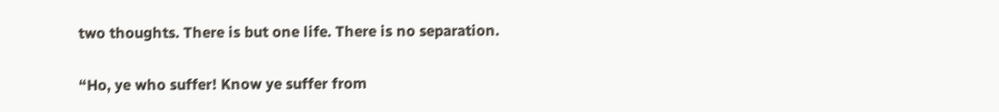two thoughts. There is but one life. There is no separation.

“Ho, ye who suffer! Know ye suffer from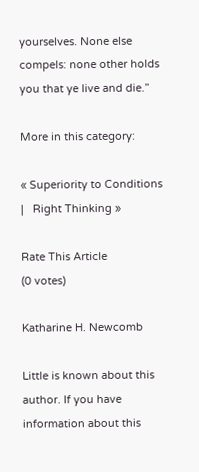yourselves. None else compels: none other holds you that ye live and die.”

More in this category:

« Superiority to Conditions   |   Right Thinking »

Rate This Article
(0 votes)

Katharine H. Newcomb

Little is known about this author. If you have information about this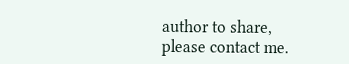author to share, please contact me.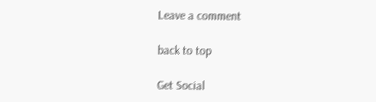Leave a comment

back to top

Get Social